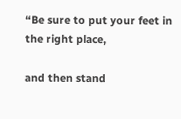“Be sure to put your feet in the right place,

and then stand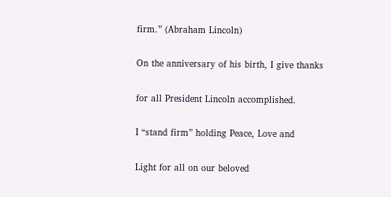firm.” (Abraham Lincoln)

On the anniversary of his birth, I give thanks

for all President Lincoln accomplished.

I “stand firm” holding Peace, Love and

Light for all on our beloved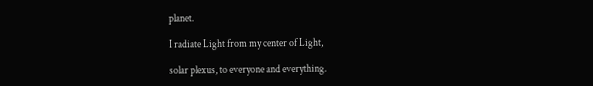planet.

I radiate Light from my center of Light,

solar plexus, to everyone and everything.